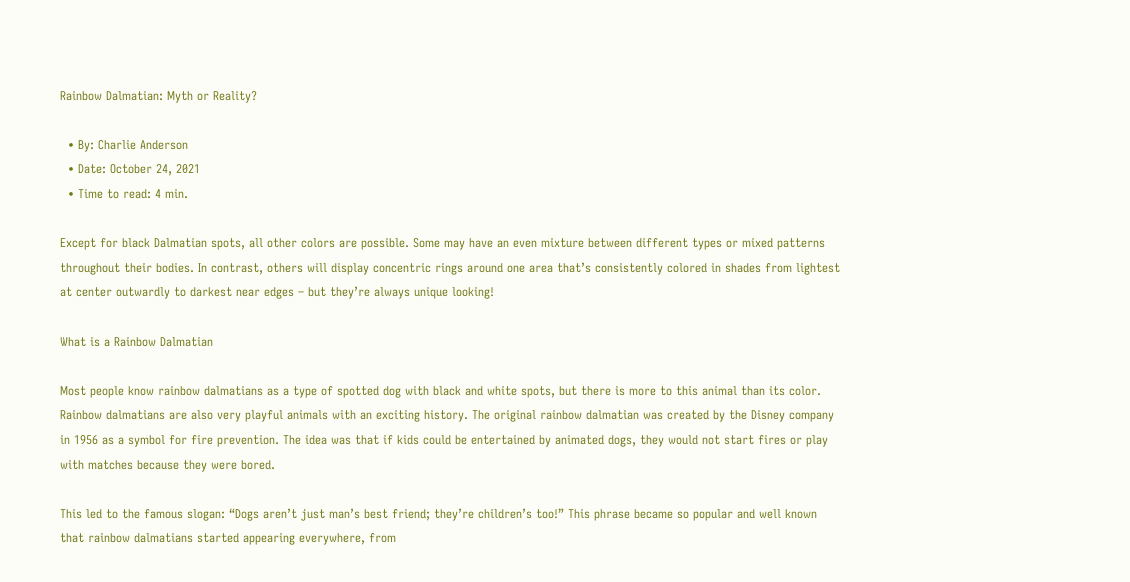Rainbow Dalmatian: Myth or Reality?

  • By: Charlie Anderson
  • Date: October 24, 2021
  • Time to read: 4 min.

Except for black Dalmatian spots, all other colors are possible. Some may have an even mixture between different types or mixed patterns throughout their bodies. In contrast, others will display concentric rings around one area that’s consistently colored in shades from lightest at center outwardly to darkest near edges – but they’re always unique looking!

What is a Rainbow Dalmatian

Most people know rainbow dalmatians as a type of spotted dog with black and white spots, but there is more to this animal than its color. Rainbow dalmatians are also very playful animals with an exciting history. The original rainbow dalmatian was created by the Disney company in 1956 as a symbol for fire prevention. The idea was that if kids could be entertained by animated dogs, they would not start fires or play with matches because they were bored.

This led to the famous slogan: “Dogs aren’t just man’s best friend; they’re children’s too!” This phrase became so popular and well known that rainbow dalmatians started appearing everywhere, from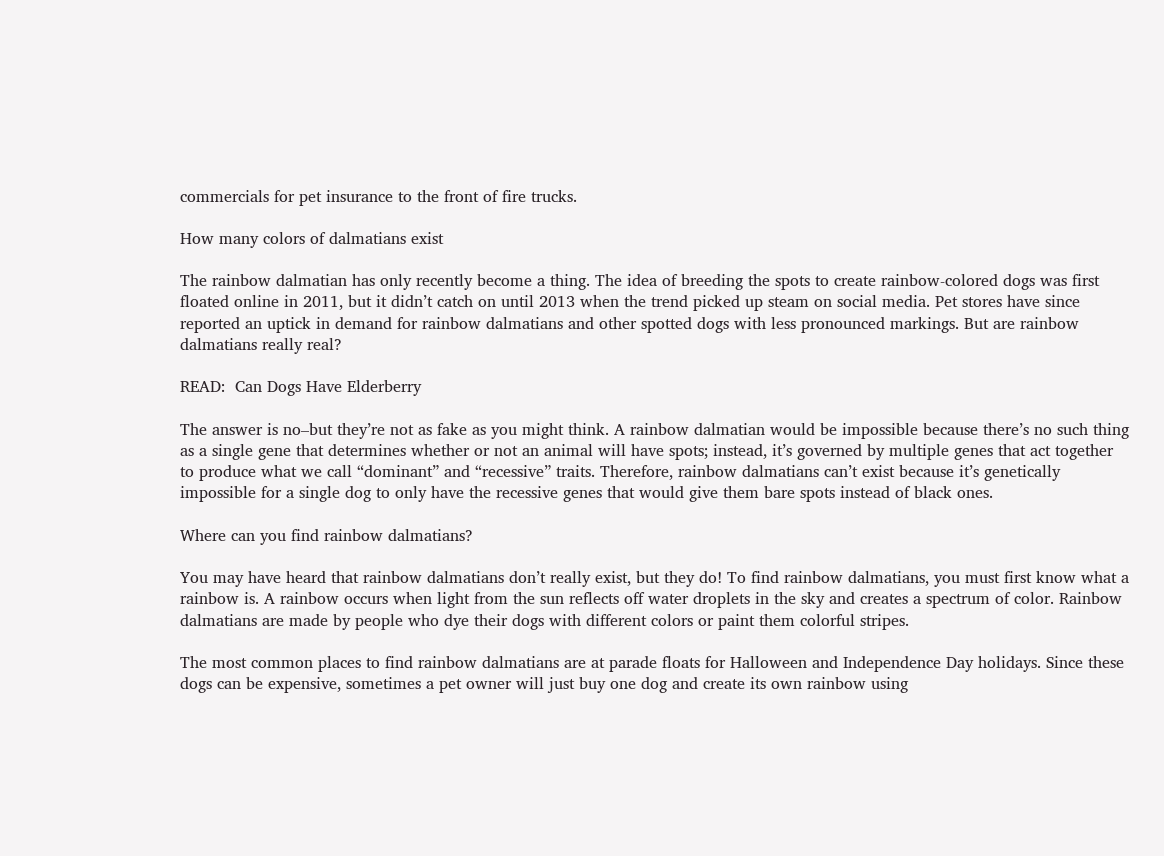commercials for pet insurance to the front of fire trucks.

How many colors of dalmatians exist

The rainbow dalmatian has only recently become a thing. The idea of breeding the spots to create rainbow-colored dogs was first floated online in 2011, but it didn’t catch on until 2013 when the trend picked up steam on social media. Pet stores have since reported an uptick in demand for rainbow dalmatians and other spotted dogs with less pronounced markings. But are rainbow dalmatians really real?

READ:  Can Dogs Have Elderberry

The answer is no–but they’re not as fake as you might think. A rainbow dalmatian would be impossible because there’s no such thing as a single gene that determines whether or not an animal will have spots; instead, it’s governed by multiple genes that act together to produce what we call “dominant” and “recessive” traits. Therefore, rainbow dalmatians can’t exist because it’s genetically impossible for a single dog to only have the recessive genes that would give them bare spots instead of black ones.

Where can you find rainbow dalmatians?

You may have heard that rainbow dalmatians don’t really exist, but they do! To find rainbow dalmatians, you must first know what a rainbow is. A rainbow occurs when light from the sun reflects off water droplets in the sky and creates a spectrum of color. Rainbow dalmatians are made by people who dye their dogs with different colors or paint them colorful stripes.

The most common places to find rainbow dalmatians are at parade floats for Halloween and Independence Day holidays. Since these dogs can be expensive, sometimes a pet owner will just buy one dog and create its own rainbow using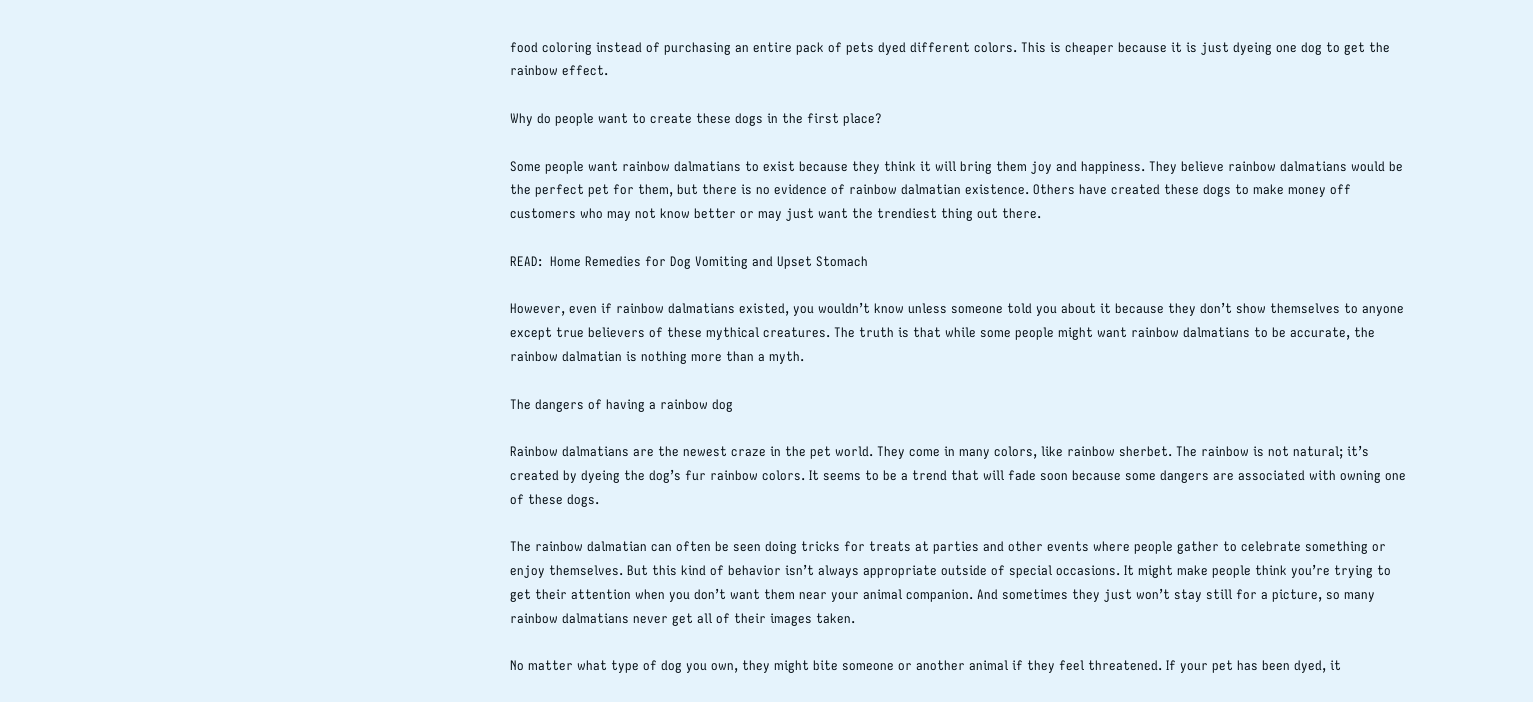food coloring instead of purchasing an entire pack of pets dyed different colors. This is cheaper because it is just dyeing one dog to get the rainbow effect.

Why do people want to create these dogs in the first place?

Some people want rainbow dalmatians to exist because they think it will bring them joy and happiness. They believe rainbow dalmatians would be the perfect pet for them, but there is no evidence of rainbow dalmatian existence. Others have created these dogs to make money off customers who may not know better or may just want the trendiest thing out there.

READ:  Home Remedies for Dog Vomiting and Upset Stomach

However, even if rainbow dalmatians existed, you wouldn’t know unless someone told you about it because they don’t show themselves to anyone except true believers of these mythical creatures. The truth is that while some people might want rainbow dalmatians to be accurate, the rainbow dalmatian is nothing more than a myth.

The dangers of having a rainbow dog

Rainbow dalmatians are the newest craze in the pet world. They come in many colors, like rainbow sherbet. The rainbow is not natural; it’s created by dyeing the dog’s fur rainbow colors. It seems to be a trend that will fade soon because some dangers are associated with owning one of these dogs.

The rainbow dalmatian can often be seen doing tricks for treats at parties and other events where people gather to celebrate something or enjoy themselves. But this kind of behavior isn’t always appropriate outside of special occasions. It might make people think you’re trying to get their attention when you don’t want them near your animal companion. And sometimes they just won’t stay still for a picture, so many rainbow dalmatians never get all of their images taken.

No matter what type of dog you own, they might bite someone or another animal if they feel threatened. If your pet has been dyed, it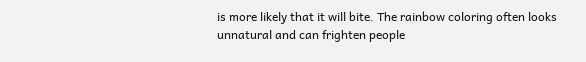is more likely that it will bite. The rainbow coloring often looks unnatural and can frighten people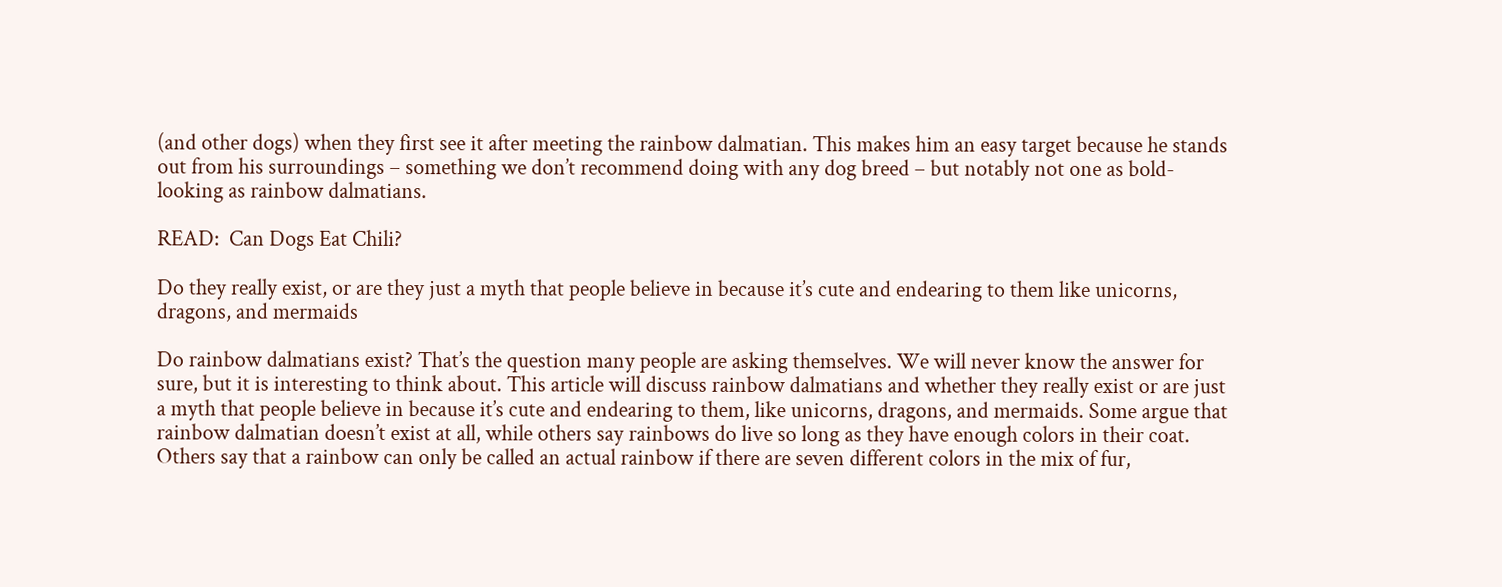(and other dogs) when they first see it after meeting the rainbow dalmatian. This makes him an easy target because he stands out from his surroundings – something we don’t recommend doing with any dog breed – but notably not one as bold-looking as rainbow dalmatians.

READ:  Can Dogs Eat Chili?

Do they really exist, or are they just a myth that people believe in because it’s cute and endearing to them like unicorns, dragons, and mermaids

Do rainbow dalmatians exist? That’s the question many people are asking themselves. We will never know the answer for sure, but it is interesting to think about. This article will discuss rainbow dalmatians and whether they really exist or are just a myth that people believe in because it’s cute and endearing to them, like unicorns, dragons, and mermaids. Some argue that rainbow dalmatian doesn’t exist at all, while others say rainbows do live so long as they have enough colors in their coat. Others say that a rainbow can only be called an actual rainbow if there are seven different colors in the mix of fur,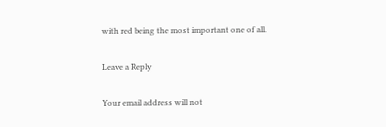with red being the most important one of all.

Leave a Reply

Your email address will not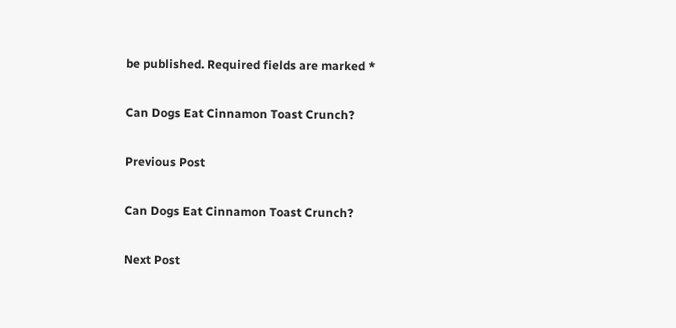be published. Required fields are marked *

Can Dogs Eat Cinnamon Toast Crunch?

Previous Post

Can Dogs Eat Cinnamon Toast Crunch?

Next Post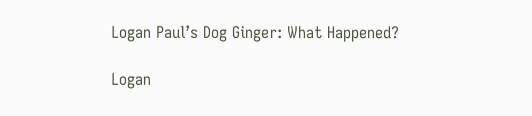Logan Paul’s Dog Ginger: What Happened?

Logan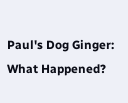Paul's Dog Ginger: What Happened?